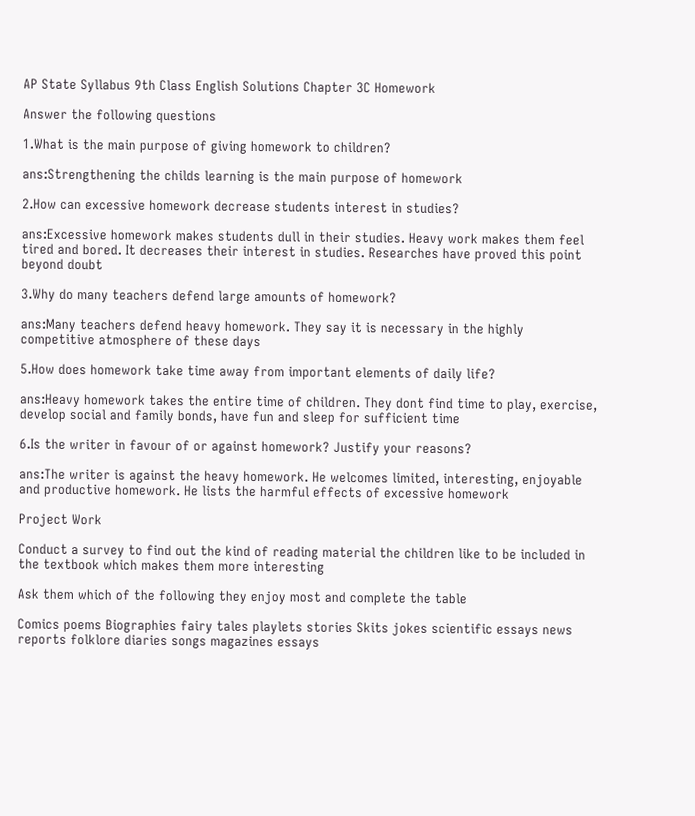AP State Syllabus 9th Class English Solutions Chapter 3C Homework

Answer the following questions

1.What is the main purpose of giving homework to children?

ans:Strengthening the childs learning is the main purpose of homework

2.How can excessive homework decrease students interest in studies?

ans:Excessive homework makes students dull in their studies. Heavy work makes them feel tired and bored. It decreases their interest in studies. Researches have proved this point beyond doubt

3.Why do many teachers defend large amounts of homework?

ans:Many teachers defend heavy homework. They say it is necessary in the highly competitive atmosphere of these days

5.How does homework take time away from important elements of daily life?

ans:Heavy homework takes the entire time of children. They dont find time to play, exercise, develop social and family bonds, have fun and sleep for sufficient time

6.Is the writer in favour of or against homework? Justify your reasons?

ans:The writer is against the heavy homework. He welcomes limited, interesting, enjoyable and productive homework. He lists the harmful effects of excessive homework

Project Work

Conduct a survey to find out the kind of reading material the children like to be included in the textbook which makes them more interesting

Ask them which of the following they enjoy most and complete the table

Comics poems Biographies fairy tales playlets stories Skits jokes scientific essays news reports folklore diaries songs magazines essays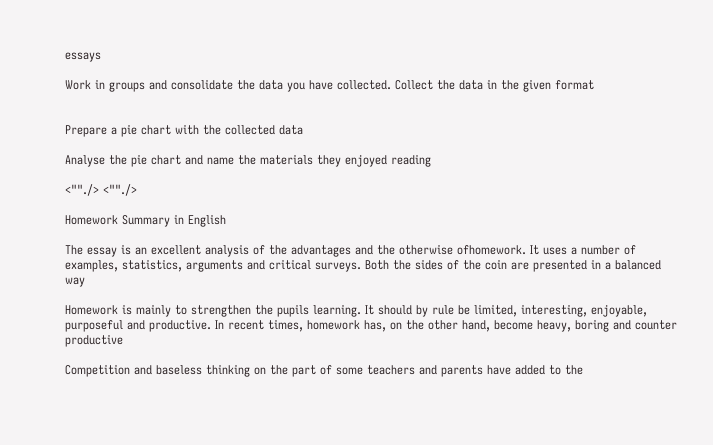essays

Work in groups and consolidate the data you have collected. Collect the data in the given format


Prepare a pie chart with the collected data

Analyse the pie chart and name the materials they enjoyed reading

<""./> <""./>

Homework Summary in English

The essay is an excellent analysis of the advantages and the otherwise ofhomework. It uses a number of examples, statistics, arguments and critical surveys. Both the sides of the coin are presented in a balanced way

Homework is mainly to strengthen the pupils learning. It should by rule be limited, interesting, enjoyable, purposeful and productive. In recent times, homework has, on the other hand, become heavy, boring and counter productive

Competition and baseless thinking on the part of some teachers and parents have added to the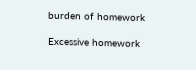burden of homework

Excessive homework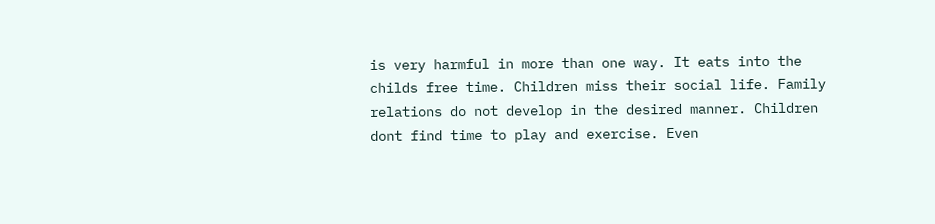is very harmful in more than one way. It eats into the childs free time. Children miss their social life. Family relations do not develop in the desired manner. Children dont find time to play and exercise. Even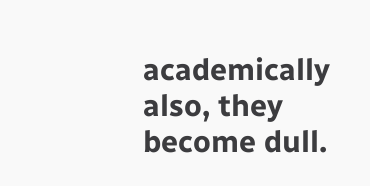academically also, they become dull.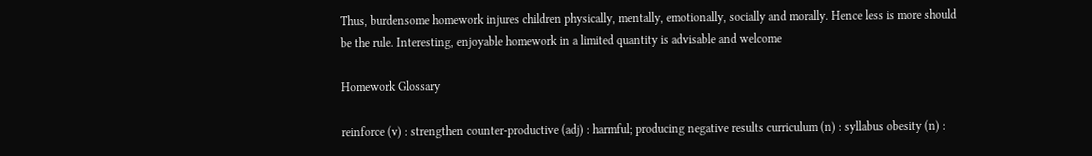Thus, burdensome homework injures children physically, mentally, emotionally, socially and morally. Hence less is more should be the rule. Interesting, enjoyable homework in a limited quantity is advisable and welcome

Homework Glossary

reinforce (v) : strengthen counter-productive (adj) : harmful; producing negative results curriculum (n) : syllabus obesity (n) :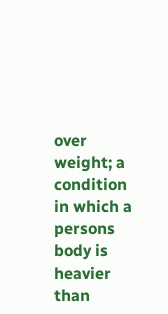over weight; a condition in which a persons body is heavier than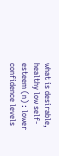what is desirable, healthy low self-esteem (n) : lower confidence levels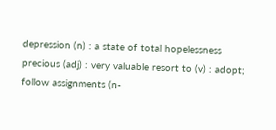depression (n) : a state of total hopelessness precious (adj) : very valuable resort to (v) : adopt; follow assignments (n-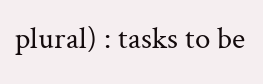plural) : tasks to be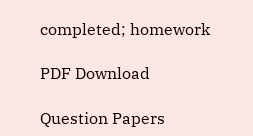completed; homework

PDF Download

Question Papers